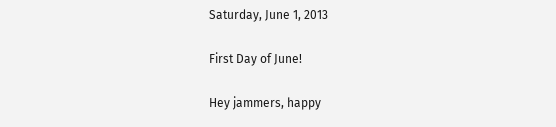Saturday, June 1, 2013

First Day of June!

Hey jammers, happy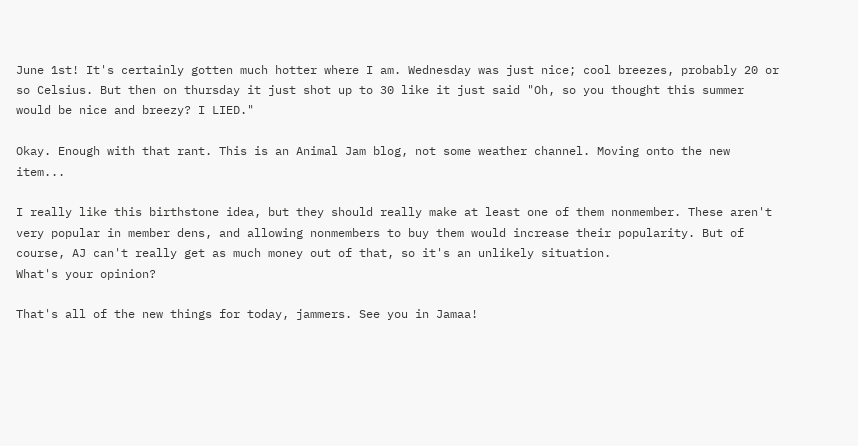June 1st! It's certainly gotten much hotter where I am. Wednesday was just nice; cool breezes, probably 20 or so Celsius. But then on thursday it just shot up to 30 like it just said "Oh, so you thought this summer would be nice and breezy? I LIED."

Okay. Enough with that rant. This is an Animal Jam blog, not some weather channel. Moving onto the new item...

I really like this birthstone idea, but they should really make at least one of them nonmember. These aren't very popular in member dens, and allowing nonmembers to buy them would increase their popularity. But of course, AJ can't really get as much money out of that, so it's an unlikely situation.
What's your opinion?

That's all of the new things for today, jammers. See you in Jamaa!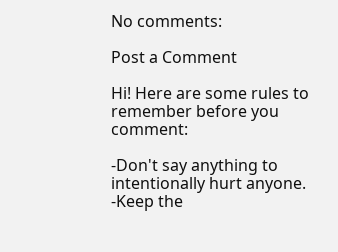No comments:

Post a Comment

Hi! Here are some rules to remember before you comment:

-Don't say anything to intentionally hurt anyone.
-Keep the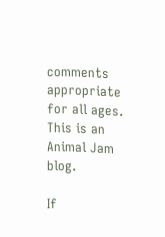comments appropriate for all ages. This is an Animal Jam blog.

If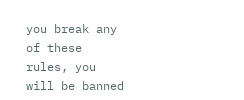you break any of these rules, you will be banned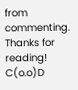from commenting. Thanks for reading! C(o.o)D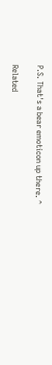P.S. That's a bear emoticon up there. ^

Related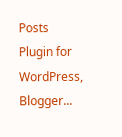Posts Plugin for WordPress, Blogger...